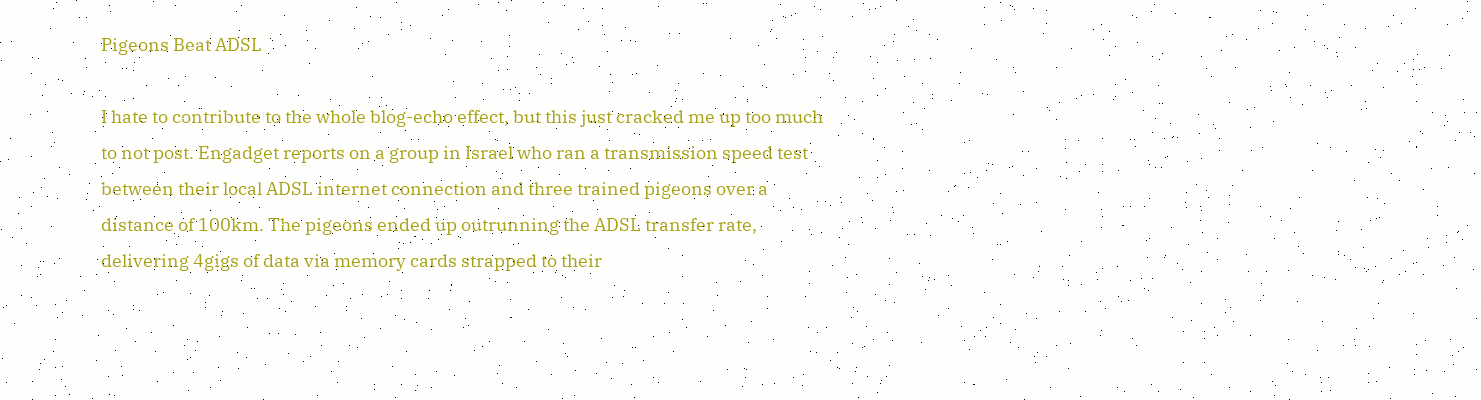Pigeons Beat ADSL

I hate to contribute to the whole blog-echo effect, but this just cracked me up too much to not post. Engadget reports on a group in Israel who ran a transmission speed test between their local ADSL internet connection and three trained pigeons over a distance of 100km. The pigeons ended up outrunning the ADSL transfer rate, delivering 4gigs of data via memory cards strapped to their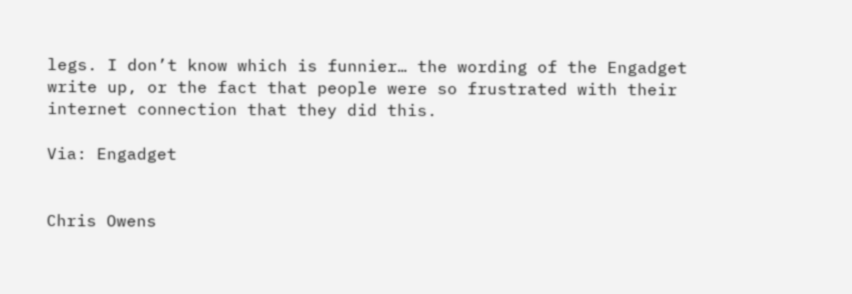legs. I don’t know which is funnier… the wording of the Engadget write up, or the fact that people were so frustrated with their internet connection that they did this.

Via: Engadget


Chris Owens